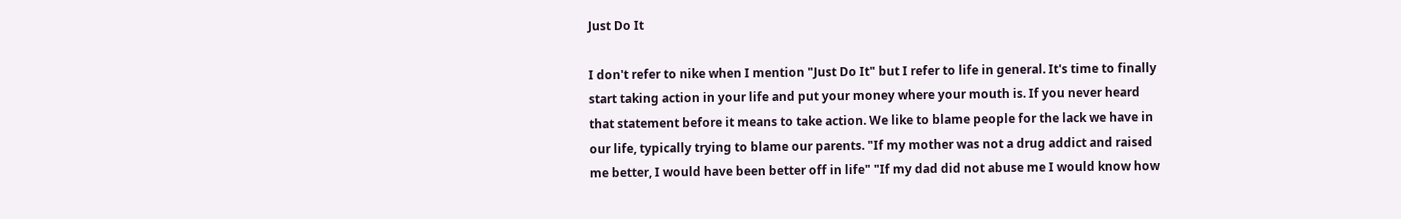Just Do It

I don't refer to nike when I mention "Just Do It" but I refer to life in general. It's time to finally start taking action in your life and put your money where your mouth is. If you never heard that statement before it means to take action. We like to blame people for the lack we have in our life, typically trying to blame our parents. "If my mother was not a drug addict and raised me better, I would have been better off in life" "If my dad did not abuse me I would know how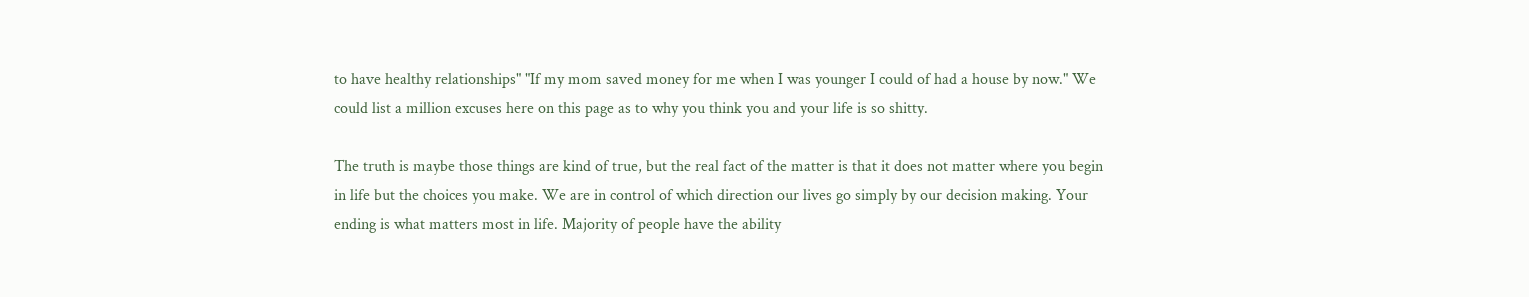to have healthy relationships" "If my mom saved money for me when I was younger I could of had a house by now." We could list a million excuses here on this page as to why you think you and your life is so shitty.

The truth is maybe those things are kind of true, but the real fact of the matter is that it does not matter where you begin in life but the choices you make. We are in control of which direction our lives go simply by our decision making. Your ending is what matters most in life. Majority of people have the ability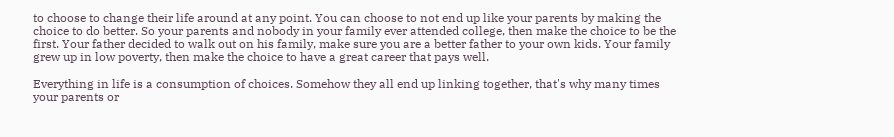to choose to change their life around at any point. You can choose to not end up like your parents by making the choice to do better. So your parents and nobody in your family ever attended college, then make the choice to be the first. Your father decided to walk out on his family, make sure you are a better father to your own kids. Your family grew up in low poverty, then make the choice to have a great career that pays well.

Everything in life is a consumption of choices. Somehow they all end up linking together, that's why many times your parents or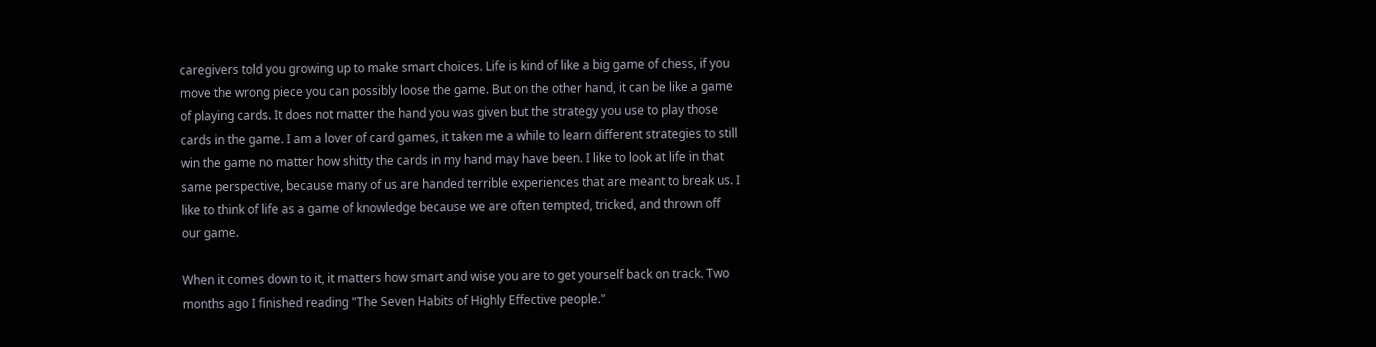caregivers told you growing up to make smart choices. Life is kind of like a big game of chess, if you move the wrong piece you can possibly loose the game. But on the other hand, it can be like a game of playing cards. It does not matter the hand you was given but the strategy you use to play those cards in the game. I am a lover of card games, it taken me a while to learn different strategies to still win the game no matter how shitty the cards in my hand may have been. I like to look at life in that same perspective, because many of us are handed terrible experiences that are meant to break us. I like to think of life as a game of knowledge because we are often tempted, tricked, and thrown off our game.

When it comes down to it, it matters how smart and wise you are to get yourself back on track. Two months ago I finished reading "The Seven Habits of Highly Effective people."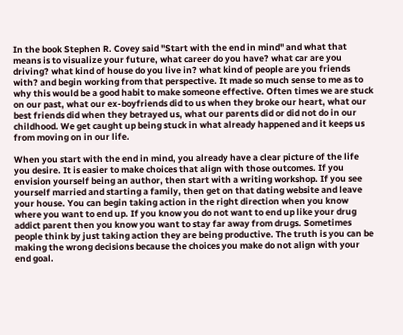In the book Stephen R. Covey said "Start with the end in mind" and what that means is to visualize your future, what career do you have? what car are you driving? what kind of house do you live in? what kind of people are you friends with? and begin working from that perspective. It made so much sense to me as to why this would be a good habit to make someone effective. Often times we are stuck on our past, what our ex-boyfriends did to us when they broke our heart, what our best friends did when they betrayed us, what our parents did or did not do in our childhood. We get caught up being stuck in what already happened and it keeps us from moving on in our life.

When you start with the end in mind, you already have a clear picture of the life you desire. It is easier to make choices that align with those outcomes. If you envision yourself being an author, then start with a writing workshop. If you see yourself married and starting a family, then get on that dating website and leave your house. You can begin taking action in the right direction when you know where you want to end up. If you know you do not want to end up like your drug addict parent then you know you want to stay far away from drugs. Sometimes people think by just taking action they are being productive. The truth is you can be making the wrong decisions because the choices you make do not align with your end goal.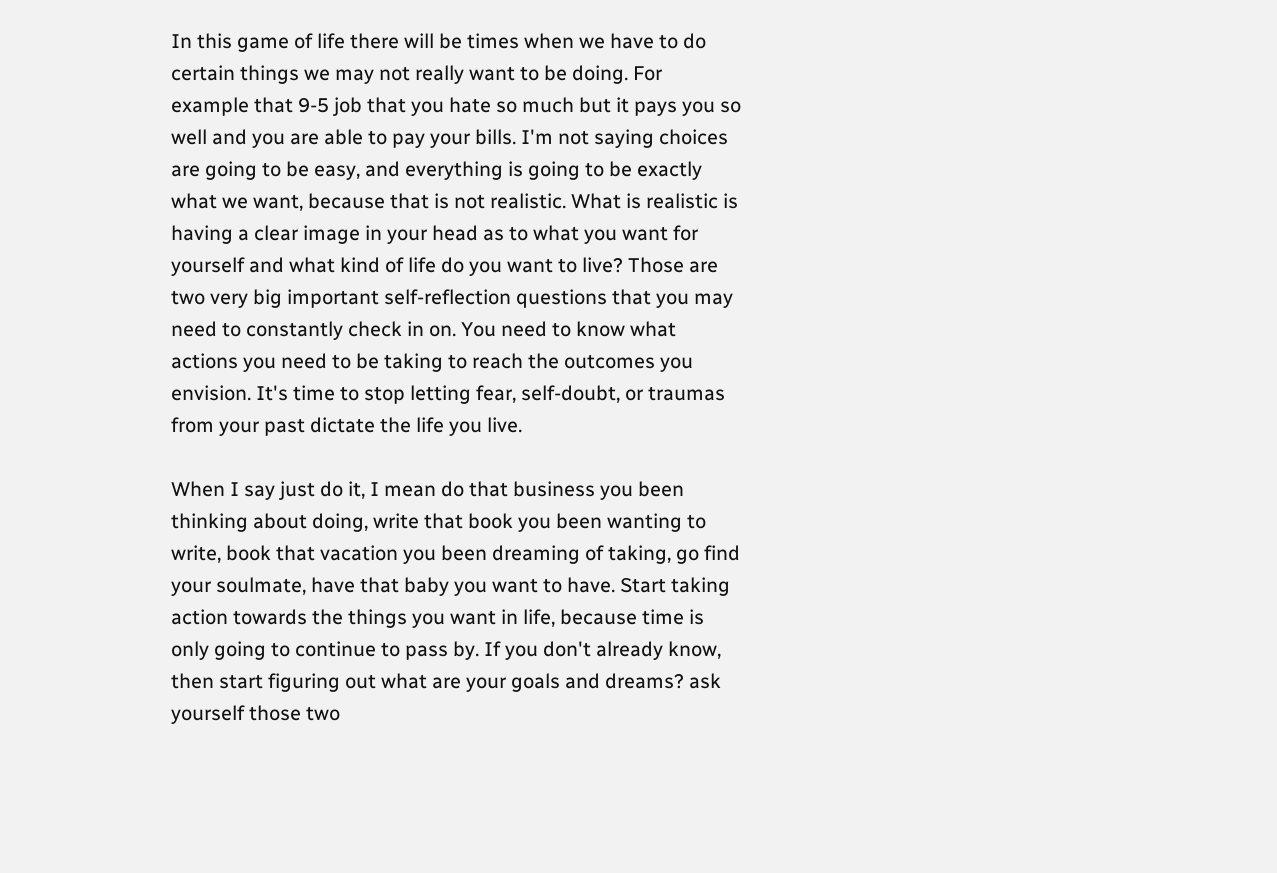In this game of life there will be times when we have to do certain things we may not really want to be doing. For example that 9-5 job that you hate so much but it pays you so well and you are able to pay your bills. I'm not saying choices are going to be easy, and everything is going to be exactly what we want, because that is not realistic. What is realistic is having a clear image in your head as to what you want for yourself and what kind of life do you want to live? Those are two very big important self-reflection questions that you may need to constantly check in on. You need to know what actions you need to be taking to reach the outcomes you envision. It's time to stop letting fear, self-doubt, or traumas from your past dictate the life you live.

When I say just do it, I mean do that business you been thinking about doing, write that book you been wanting to write, book that vacation you been dreaming of taking, go find your soulmate, have that baby you want to have. Start taking action towards the things you want in life, because time is only going to continue to pass by. If you don't already know, then start figuring out what are your goals and dreams? ask yourself those two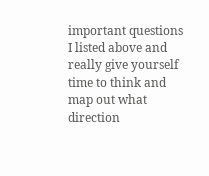important questions I listed above and really give yourself time to think and map out what direction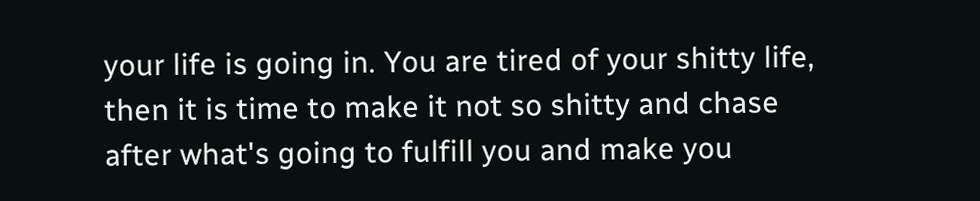your life is going in. You are tired of your shitty life, then it is time to make it not so shitty and chase after what's going to fulfill you and make you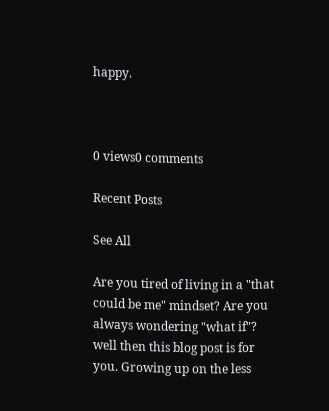happy.



0 views0 comments

Recent Posts

See All

Are you tired of living in a "that could be me" mindset? Are you always wondering "what if"? well then this blog post is for you. Growing up on the less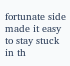fortunate side made it easy to stay stuck in th